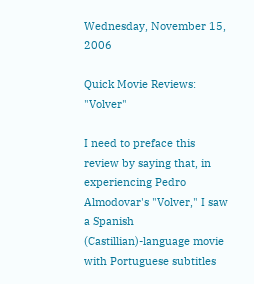Wednesday, November 15, 2006

Quick Movie Reviews: "Volver"

I need to preface this review by saying that, in experiencing Pedro Almodovar's "Volver," I saw a Spanish (Castillian)-language movie with Portuguese subtitles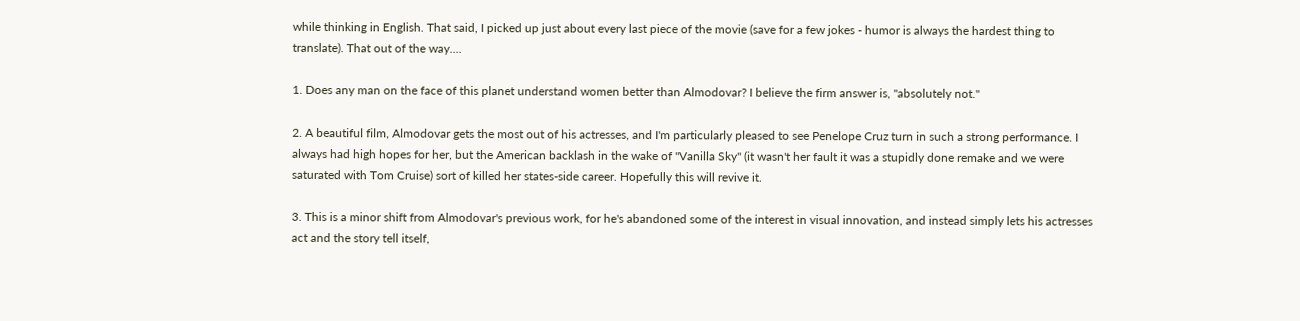while thinking in English. That said, I picked up just about every last piece of the movie (save for a few jokes - humor is always the hardest thing to translate). That out of the way....

1. Does any man on the face of this planet understand women better than Almodovar? I believe the firm answer is, "absolutely not."

2. A beautiful film, Almodovar gets the most out of his actresses, and I'm particularly pleased to see Penelope Cruz turn in such a strong performance. I always had high hopes for her, but the American backlash in the wake of "Vanilla Sky" (it wasn't her fault it was a stupidly done remake and we were saturated with Tom Cruise) sort of killed her states-side career. Hopefully this will revive it.

3. This is a minor shift from Almodovar's previous work, for he's abandoned some of the interest in visual innovation, and instead simply lets his actresses act and the story tell itself,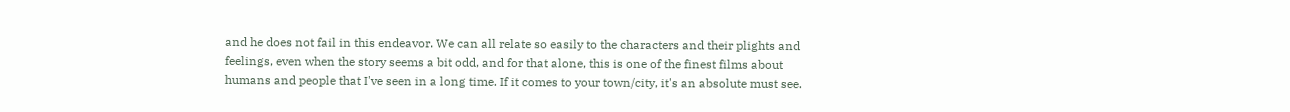and he does not fail in this endeavor. We can all relate so easily to the characters and their plights and feelings, even when the story seems a bit odd, and for that alone, this is one of the finest films about humans and people that I've seen in a long time. If it comes to your town/city, it's an absolute must see.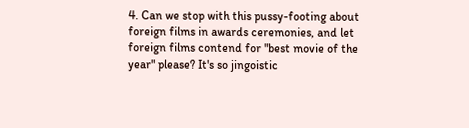4. Can we stop with this pussy-footing about foreign films in awards ceremonies, and let foreign films contend for "best movie of the year" please? It's so jingoistic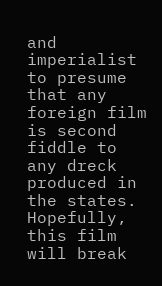and imperialist to presume that any foreign film is second fiddle to any dreck produced in the states. Hopefully, this film will break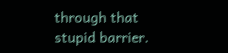through that stupid barrier.